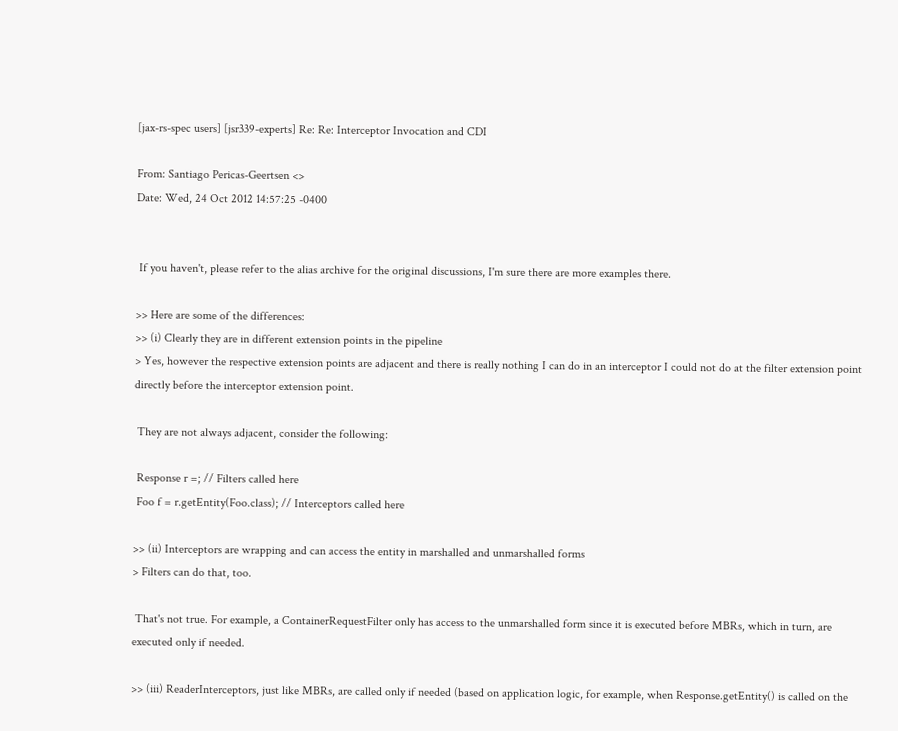[jax-rs-spec users] [jsr339-experts] Re: Re: Interceptor Invocation and CDI

From: Santiago Pericas-Geertsen <>
Date: Wed, 24 Oct 2012 14:57:25 -0400


 If you haven't, please refer to the alias archive for the original discussions, I'm sure there are more examples there.

>> Here are some of the differences:
>> (i) Clearly they are in different extension points in the pipeline
> Yes, however the respective extension points are adjacent and there is really nothing I can do in an interceptor I could not do at the filter extension point directly before the interceptor extension point.

 They are not always adjacent, consider the following:

 Response r =; // Filters called here
 Foo f = r.getEntity(Foo.class); // Interceptors called here

>> (ii) Interceptors are wrapping and can access the entity in marshalled and unmarshalled forms
> Filters can do that, too.

 That's not true. For example, a ContainerRequestFilter only has access to the unmarshalled form since it is executed before MBRs, which in turn, are executed only if needed.

>> (iii) ReaderInterceptors, just like MBRs, are called only if needed (based on application logic, for example, when Response.getEntity() is called on the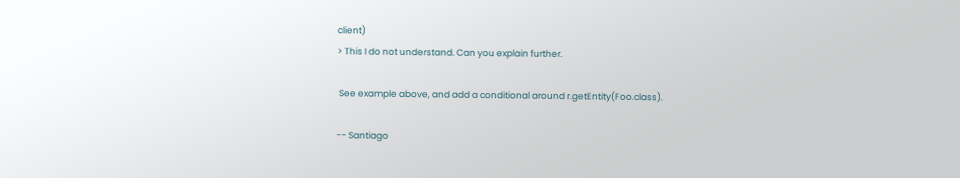client)
> This I do not understand. Can you explain further.

 See example above, and add a conditional around r.getEntity(Foo.class).

-- Santiago